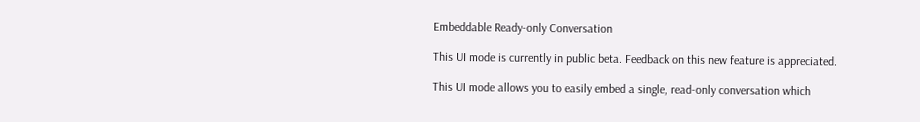Embeddable Ready-only Conversation

This UI mode is currently in public beta. Feedback on this new feature is appreciated.

This UI mode allows you to easily embed a single, read-only conversation which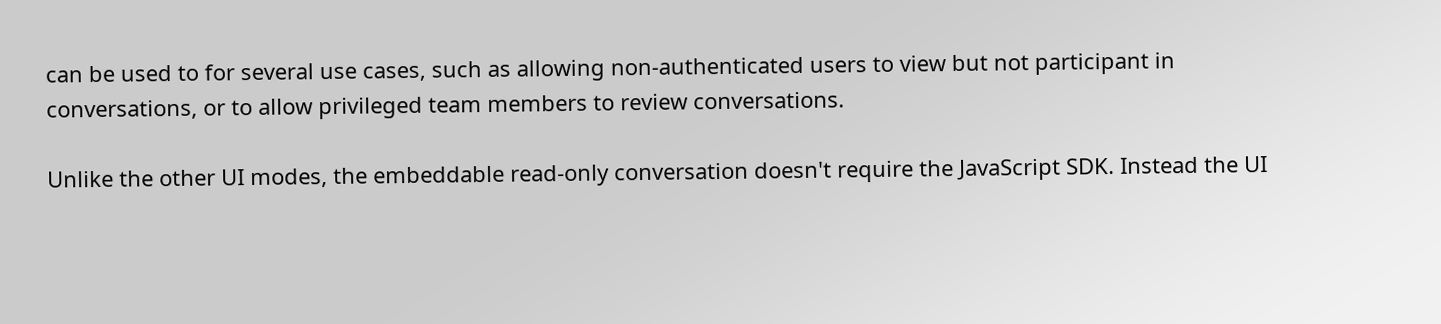can be used to for several use cases, such as allowing non-authenticated users to view but not participant in conversations, or to allow privileged team members to review conversations.

Unlike the other UI modes, the embeddable read-only conversation doesn't require the JavaScript SDK. Instead the UI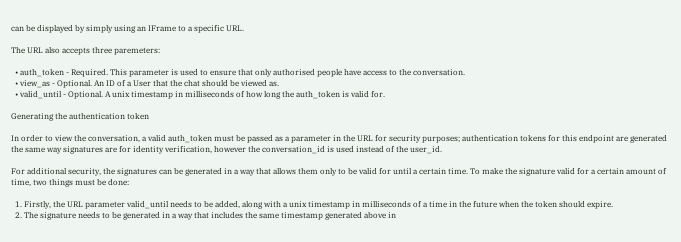can be displayed by simply using an IFrame to a specific URL.

The URL also accepts three paremeters:

  • auth_token - Required. This parameter is used to ensure that only authorised people have access to the conversation.
  • view_as - Optional. An ID of a User that the chat should be viewed as.
  • valid_until - Optional. A unix timestamp in milliseconds of how long the auth_token is valid for.

Generating the authentication token

In order to view the conversation, a valid auth_token must be passed as a parameter in the URL for security purposes; authentication tokens for this endpoint are generated the same way signatures are for identity verification, however the conversation_id is used instead of the user_id.

For additional security, the signatures can be generated in a way that allows them only to be valid for until a certain time. To make the signature valid for a certain amount of time, two things must be done:

  1. Firstly, the URL parameter valid_until needs to be added, along with a unix timestamp in milliseconds of a time in the future when the token should expire.
  2. The signature needs to be generated in a way that includes the same timestamp generated above in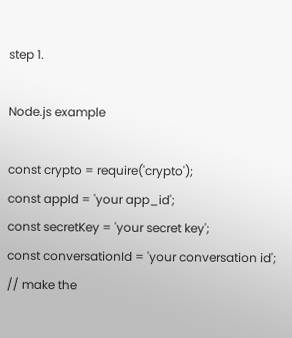step 1.

Node.js example

const crypto = require('crypto');
const appId = 'your app_id';
const secretKey = 'your secret key';
const conversationId = 'your conversation id';
// make the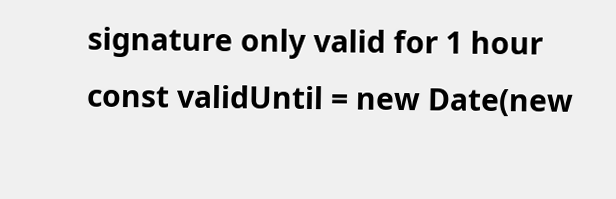signature only valid for 1 hour
const validUntil = new Date(new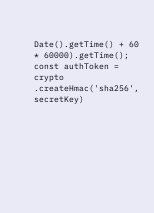Date().getTime() + 60 * 60000).getTime();
const authToken = crypto
.createHmac('sha256', secretKey)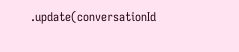.update(conversationId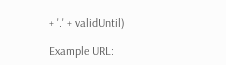+ '.' + validUntil)

Example URL: